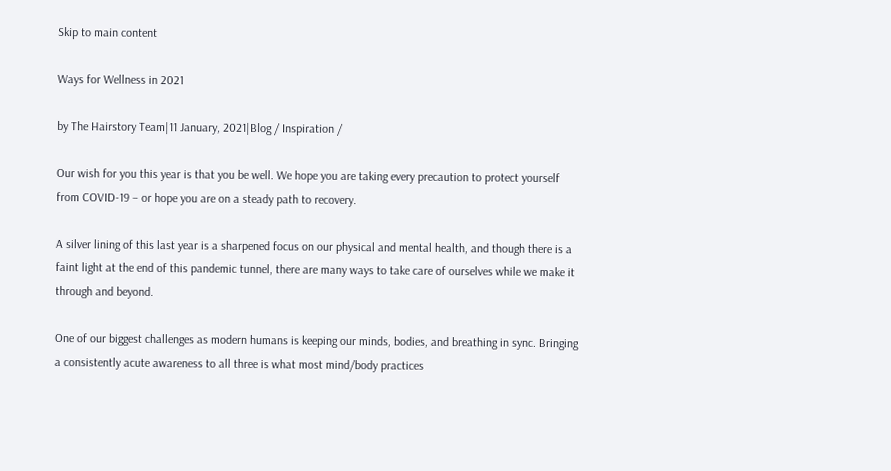Skip to main content

Ways for Wellness in 2021

by The Hairstory Team|11 January, 2021|Blog / Inspiration /

Our wish for you this year is that you be well. We hope you are taking every precaution to protect yourself from COVID-19 – or hope you are on a steady path to recovery.

A silver lining of this last year is a sharpened focus on our physical and mental health, and though there is a faint light at the end of this pandemic tunnel, there are many ways to take care of ourselves while we make it through and beyond.

One of our biggest challenges as modern humans is keeping our minds, bodies, and breathing in sync. Bringing a consistently acute awareness to all three is what most mind/body practices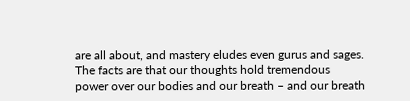are all about, and mastery eludes even gurus and sages. The facts are that our thoughts hold tremendous power over our bodies and our breath – and our breath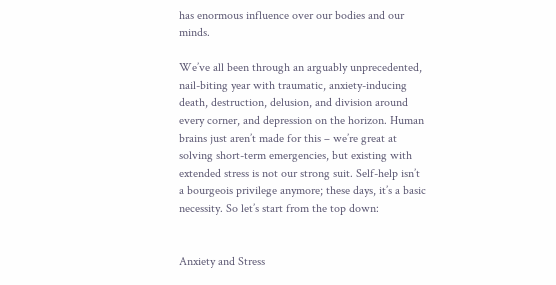has enormous influence over our bodies and our minds.

We’ve all been through an arguably unprecedented, nail-biting year with traumatic, anxiety-inducing death, destruction, delusion, and division around every corner, and depression on the horizon. Human brains just aren’t made for this – we’re great at solving short-term emergencies, but existing with extended stress is not our strong suit. Self-help isn’t a bourgeois privilege anymore; these days, it’s a basic necessity. So let’s start from the top down:


Anxiety and Stress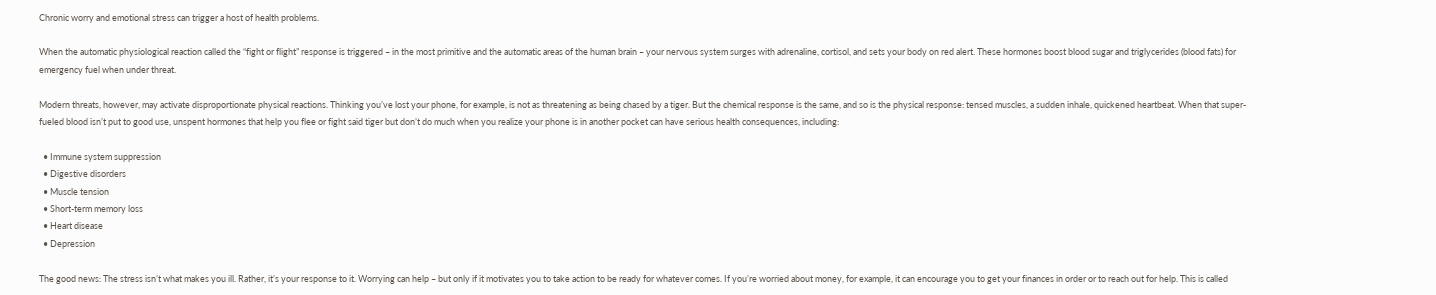Chronic worry and emotional stress can trigger a host of health problems.

When the automatic physiological reaction called the “fight or flight” response is triggered – in the most primitive and the automatic areas of the human brain – your nervous system surges with adrenaline, cortisol, and sets your body on red alert. These hormones boost blood sugar and triglycerides (blood fats) for emergency fuel when under threat.

Modern threats, however, may activate disproportionate physical reactions. Thinking you’ve lost your phone, for example, is not as threatening as being chased by a tiger. But the chemical response is the same, and so is the physical response: tensed muscles, a sudden inhale, quickened heartbeat. When that super-fueled blood isn’t put to good use, unspent hormones that help you flee or fight said tiger but don’t do much when you realize your phone is in another pocket can have serious health consequences, including:

  • Immune system suppression
  • Digestive disorders
  • Muscle tension
  • Short-term memory loss
  • Heart disease
  • Depression

The good news: The stress isn’t what makes you ill. Rather, it’s your response to it. Worrying can help – but only if it motivates you to take action to be ready for whatever comes. If you’re worried about money, for example, it can encourage you to get your finances in order or to reach out for help. This is called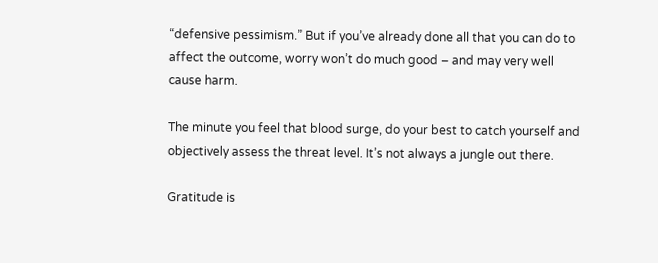“defensive pessimism.” But if you’ve already done all that you can do to affect the outcome, worry won’t do much good – and may very well cause harm.

The minute you feel that blood surge, do your best to catch yourself and objectively assess the threat level. It’s not always a jungle out there.

Gratitude is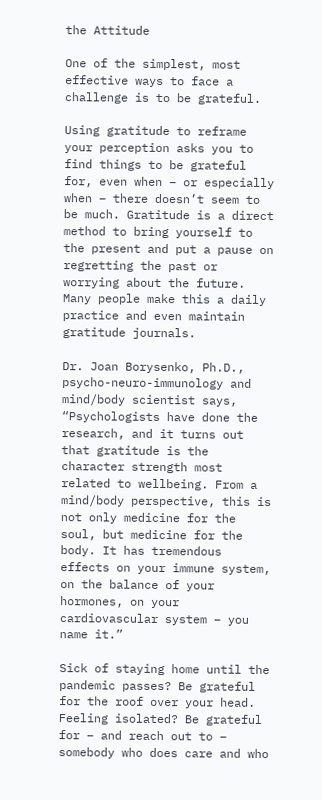the Attitude

One of the simplest, most effective ways to face a challenge is to be grateful.

Using gratitude to reframe your perception asks you to find things to be grateful for, even when – or especially when – there doesn’t seem to be much. Gratitude is a direct method to bring yourself to the present and put a pause on regretting the past or worrying about the future. Many people make this a daily practice and even maintain gratitude journals.

Dr. Joan Borysenko, Ph.D., psycho-neuro-immunology and mind/body scientist says, “Psychologists have done the research, and it turns out that gratitude is the character strength most related to wellbeing. From a mind/body perspective, this is not only medicine for the soul, but medicine for the body. It has tremendous effects on your immune system, on the balance of your hormones, on your cardiovascular system – you name it.”

Sick of staying home until the pandemic passes? Be grateful for the roof over your head. Feeling isolated? Be grateful for – and reach out to – somebody who does care and who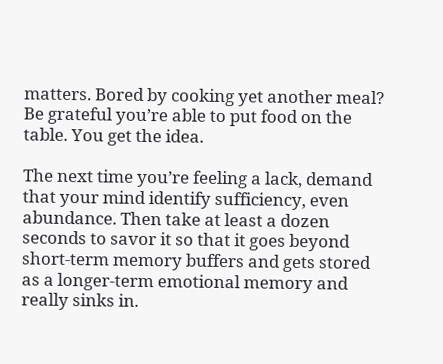matters. Bored by cooking yet another meal? Be grateful you’re able to put food on the table. You get the idea.

The next time you’re feeling a lack, demand that your mind identify sufficiency, even abundance. Then take at least a dozen seconds to savor it so that it goes beyond short-term memory buffers and gets stored as a longer-term emotional memory and really sinks in.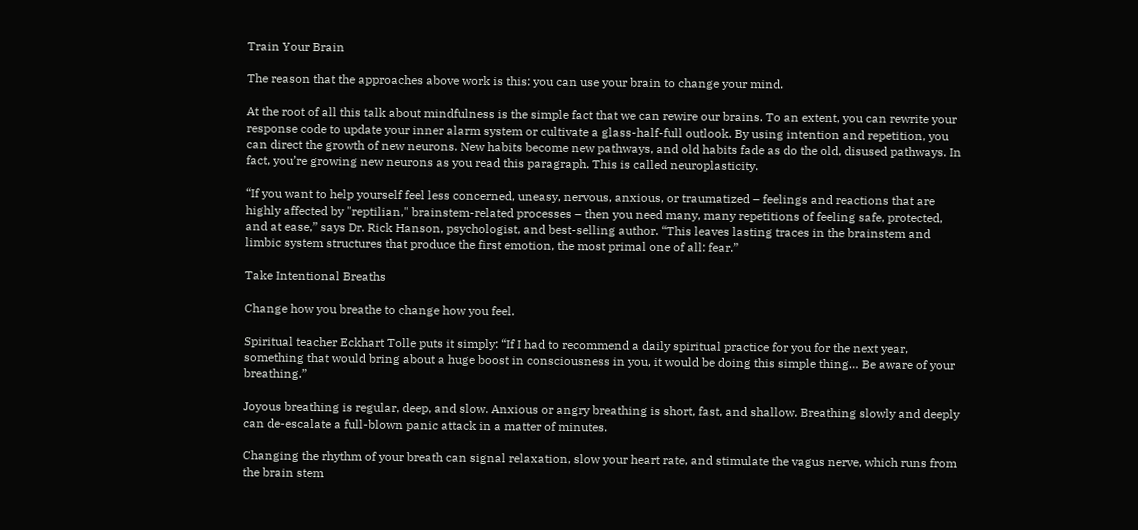Train Your Brain

The reason that the approaches above work is this: you can use your brain to change your mind.

At the root of all this talk about mindfulness is the simple fact that we can rewire our brains. To an extent, you can rewrite your response code to update your inner alarm system or cultivate a glass-half-full outlook. By using intention and repetition, you can direct the growth of new neurons. New habits become new pathways, and old habits fade as do the old, disused pathways. In fact, you’re growing new neurons as you read this paragraph. This is called neuroplasticity.

“If you want to help yourself feel less concerned, uneasy, nervous, anxious, or traumatized – feelings and reactions that are highly affected by "reptilian," brainstem-related processes – then you need many, many repetitions of feeling safe, protected, and at ease,” says Dr. Rick Hanson, psychologist, and best-selling author. “This leaves lasting traces in the brainstem and limbic system structures that produce the first emotion, the most primal one of all: fear.”

Take Intentional Breaths

Change how you breathe to change how you feel.

Spiritual teacher Eckhart Tolle puts it simply: “If I had to recommend a daily spiritual practice for you for the next year, something that would bring about a huge boost in consciousness in you, it would be doing this simple thing… Be aware of your breathing.”

Joyous breathing is regular, deep, and slow. Anxious or angry breathing is short, fast, and shallow. Breathing slowly and deeply can de-escalate a full-blown panic attack in a matter of minutes.

Changing the rhythm of your breath can signal relaxation, slow your heart rate, and stimulate the vagus nerve, which runs from the brain stem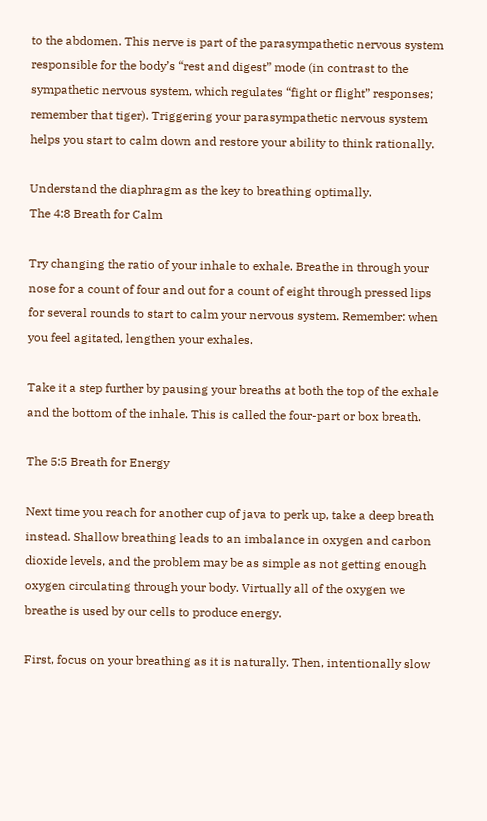to the abdomen. This nerve is part of the parasympathetic nervous system responsible for the body’s “rest and digest” mode (in contrast to the sympathetic nervous system, which regulates “fight or flight” responses; remember that tiger). Triggering your parasympathetic nervous system helps you start to calm down and restore your ability to think rationally.

Understand the diaphragm as the key to breathing optimally.
The 4:8 Breath for Calm

Try changing the ratio of your inhale to exhale. Breathe in through your nose for a count of four and out for a count of eight through pressed lips for several rounds to start to calm your nervous system. Remember: when you feel agitated, lengthen your exhales.

Take it a step further by pausing your breaths at both the top of the exhale and the bottom of the inhale. This is called the four-part or box breath.

The 5:5 Breath for Energy

Next time you reach for another cup of java to perk up, take a deep breath instead. Shallow breathing leads to an imbalance in oxygen and carbon dioxide levels, and the problem may be as simple as not getting enough oxygen circulating through your body. Virtually all of the oxygen we breathe is used by our cells to produce energy.

First, focus on your breathing as it is naturally. Then, intentionally slow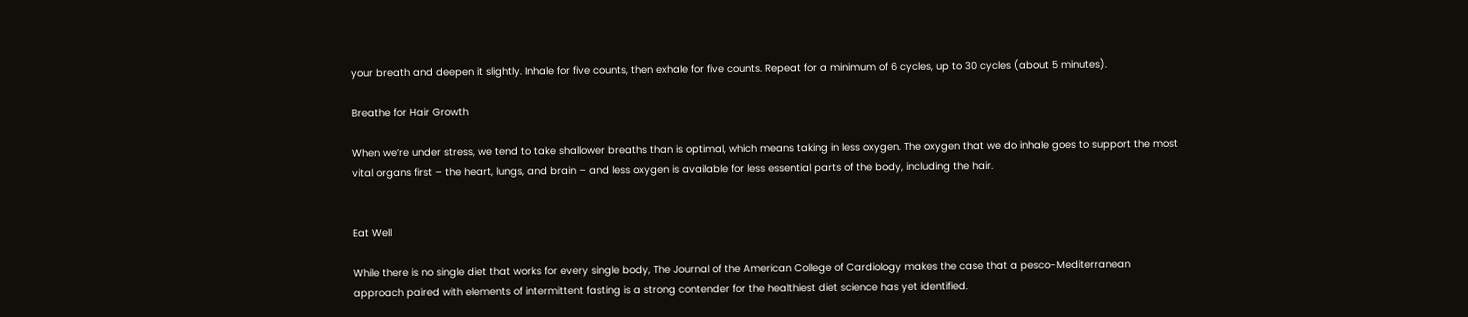your breath and deepen it slightly. Inhale for five counts, then exhale for five counts. Repeat for a minimum of 6 cycles, up to 30 cycles (about 5 minutes).

Breathe for Hair Growth

When we’re under stress, we tend to take shallower breaths than is optimal, which means taking in less oxygen. The oxygen that we do inhale goes to support the most vital organs first – the heart, lungs, and brain – and less oxygen is available for less essential parts of the body, including the hair.


Eat Well

While there is no single diet that works for every single body, The Journal of the American College of Cardiology makes the case that a pesco-Mediterranean approach paired with elements of intermittent fasting is a strong contender for the healthiest diet science has yet identified.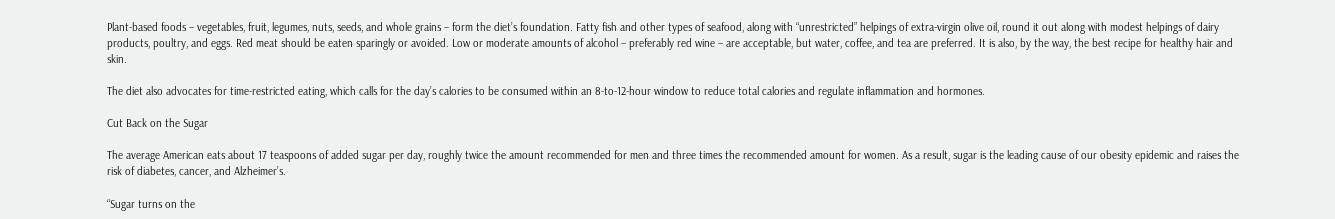Plant-based foods – vegetables, fruit, legumes, nuts, seeds, and whole grains – form the diet’s foundation. Fatty fish and other types of seafood, along with “unrestricted” helpings of extra-virgin olive oil, round it out along with modest helpings of dairy products, poultry, and eggs. Red meat should be eaten sparingly or avoided. Low or moderate amounts of alcohol – preferably red wine – are acceptable, but water, coffee, and tea are preferred. It is also, by the way, the best recipe for healthy hair and skin.

The diet also advocates for time-restricted eating, which calls for the day’s calories to be consumed within an 8-to-12-hour window to reduce total calories and regulate inflammation and hormones.

Cut Back on the Sugar

The average American eats about 17 teaspoons of added sugar per day, roughly twice the amount recommended for men and three times the recommended amount for women. As a result, sugar is the leading cause of our obesity epidemic and raises the risk of diabetes, cancer, and Alzheimer’s.

“Sugar turns on the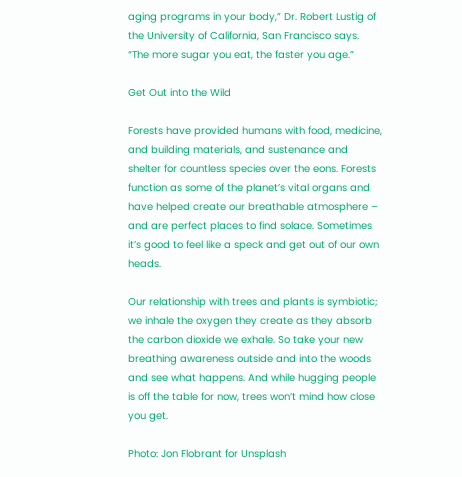aging programs in your body,” Dr. Robert Lustig of the University of California, San Francisco says. “The more sugar you eat, the faster you age.”

Get Out into the Wild

Forests have provided humans with food, medicine, and building materials, and sustenance and shelter for countless species over the eons. Forests function as some of the planet’s vital organs and have helped create our breathable atmosphere – and are perfect places to find solace. Sometimes it’s good to feel like a speck and get out of our own heads.

Our relationship with trees and plants is symbiotic; we inhale the oxygen they create as they absorb the carbon dioxide we exhale. So take your new breathing awareness outside and into the woods and see what happens. And while hugging people is off the table for now, trees won’t mind how close you get.

Photo: Jon Flobrant for Unsplash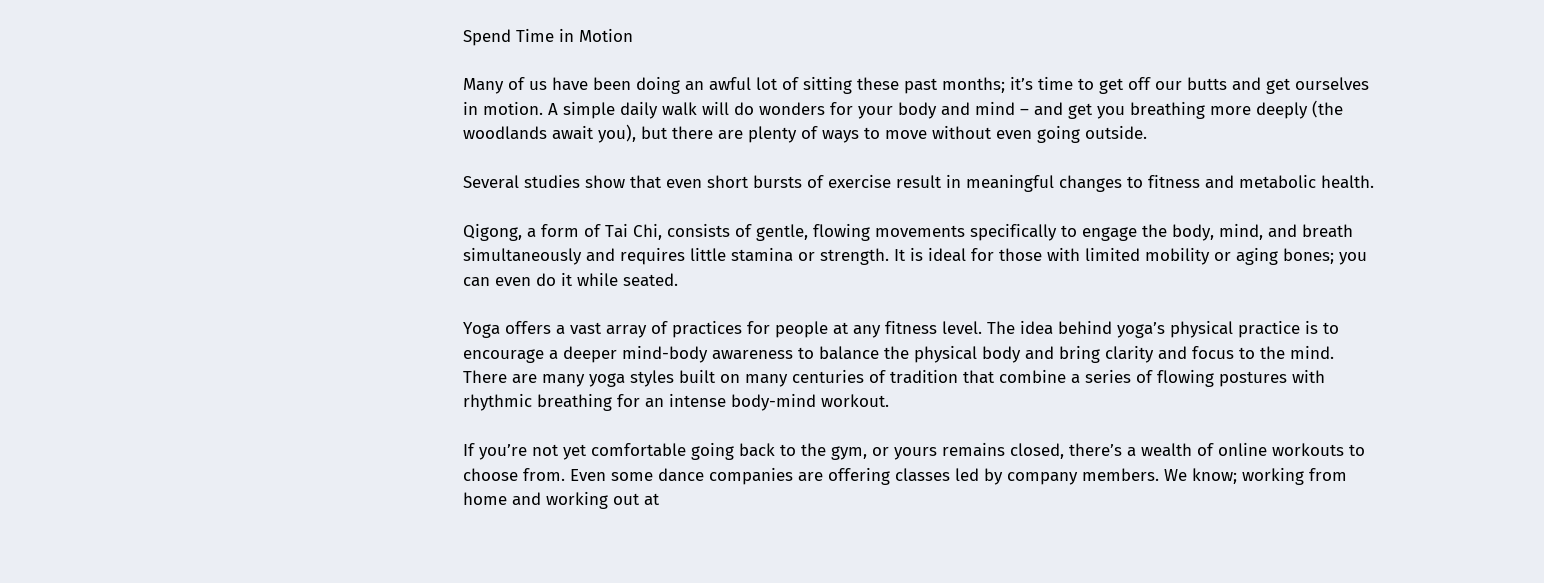Spend Time in Motion

Many of us have been doing an awful lot of sitting these past months; it’s time to get off our butts and get ourselves in motion. A simple daily walk will do wonders for your body and mind – and get you breathing more deeply (the woodlands await you), but there are plenty of ways to move without even going outside.

Several studies show that even short bursts of exercise result in meaningful changes to fitness and metabolic health.

Qigong, a form of Tai Chi, consists of gentle, flowing movements specifically to engage the body, mind, and breath simultaneously and requires little stamina or strength. It is ideal for those with limited mobility or aging bones; you can even do it while seated.

Yoga offers a vast array of practices for people at any fitness level. The idea behind yoga’s physical practice is to encourage a deeper mind-body awareness to balance the physical body and bring clarity and focus to the mind. There are many yoga styles built on many centuries of tradition that combine a series of flowing postures with rhythmic breathing for an intense body-mind workout.

If you’re not yet comfortable going back to the gym, or yours remains closed, there’s a wealth of online workouts to choose from. Even some dance companies are offering classes led by company members. We know; working from home and working out at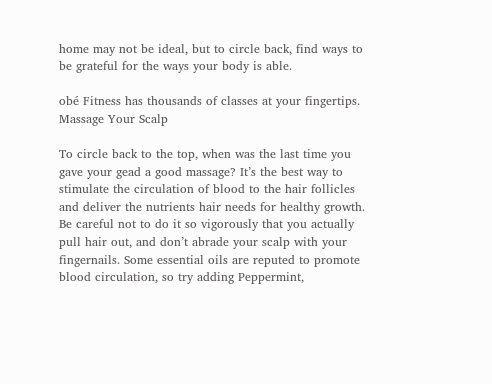home may not be ideal, but to circle back, find ways to be grateful for the ways your body is able.

obé Fitness has thousands of classes at your fingertips.
Massage Your Scalp

To circle back to the top, when was the last time you gave your gead a good massage? It’s the best way to stimulate the circulation of blood to the hair follicles and deliver the nutrients hair needs for healthy growth. Be careful not to do it so vigorously that you actually pull hair out, and don’t abrade your scalp with your fingernails. Some essential oils are reputed to promote blood circulation, so try adding Peppermint,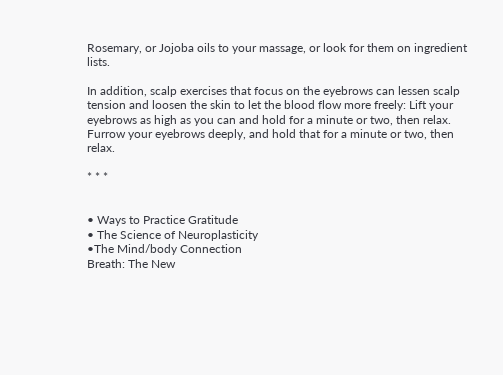Rosemary, or Jojoba oils to your massage, or look for them on ingredient lists.

In addition, scalp exercises that focus on the eyebrows can lessen scalp tension and loosen the skin to let the blood flow more freely: Lift your eyebrows as high as you can and hold for a minute or two, then relax. Furrow your eyebrows deeply, and hold that for a minute or two, then relax.

* * *


• Ways to Practice Gratitude
• The Science of Neuroplasticity
•The Mind/body Connection
Breath: The New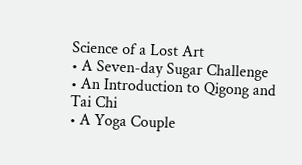Science of a Lost Art
• A Seven-day Sugar Challenge
• An Introduction to Qigong and Tai Chi
• A Yoga Couple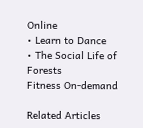Online
• Learn to Dance
• The Social Life of Forests
Fitness On-demand

Related Articles